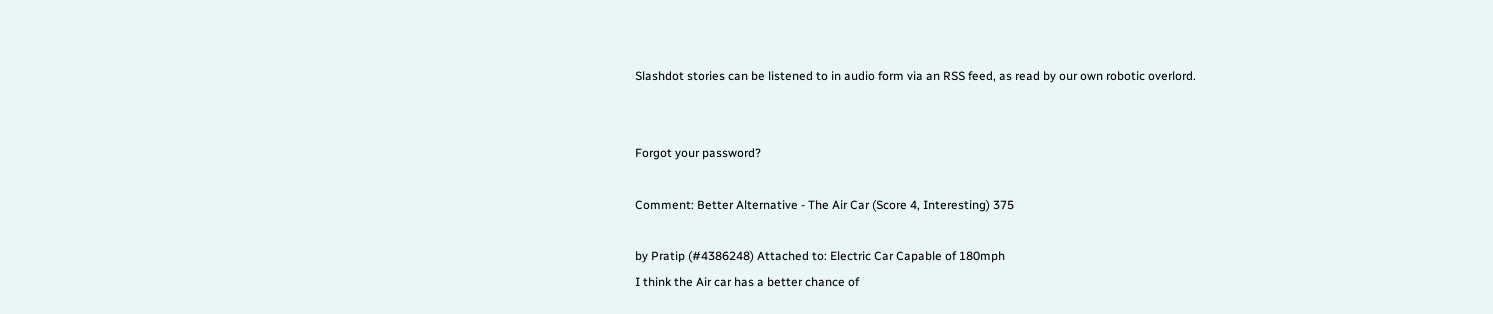Slashdot stories can be listened to in audio form via an RSS feed, as read by our own robotic overlord.


Forgot your password?

Comment: Better Alternative - The Air Car (Score 4, Interesting) 375

by Pratip (#4386248) Attached to: Electric Car Capable of 180mph
I think the Air car has a better chance of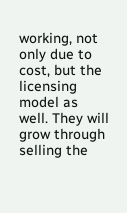working, not only due to cost, but the licensing model as well. They will grow through selling the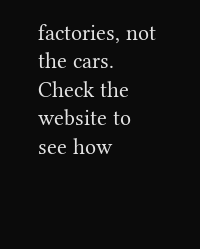factories, not the cars. Check the website to see how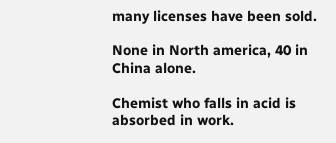many licenses have been sold.

None in North america, 40 in China alone.

Chemist who falls in acid is absorbed in work.